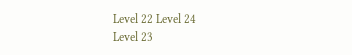Level 22 Level 24
Level 23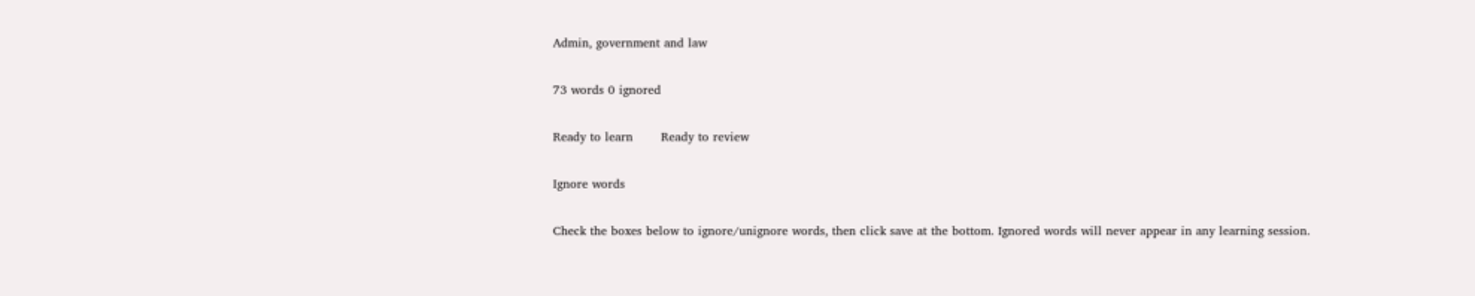Admin, government and law

73 words 0 ignored

Ready to learn       Ready to review

Ignore words

Check the boxes below to ignore/unignore words, then click save at the bottom. Ignored words will never appear in any learning session.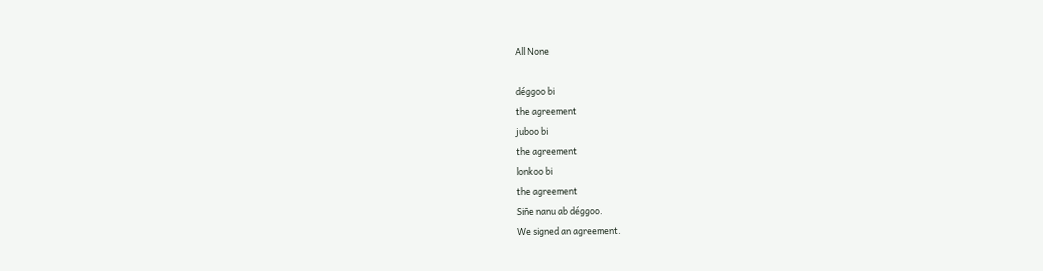All None

déggoo bi
the agreement
juboo bi
the agreement
lonkoo bi
the agreement
Siñe nanu ab déggoo.
We signed an agreement.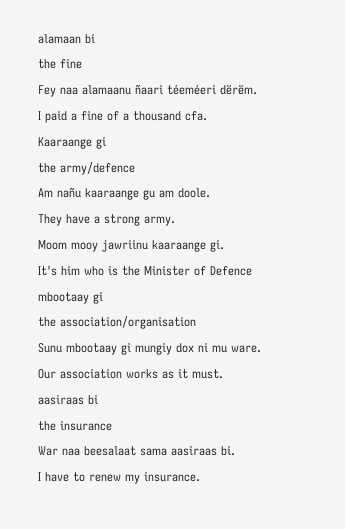alamaan bi
the fine
Fey naa alamaanu ñaari téeméeri dërëm.
I paid a fine of a thousand cfa.
Kaaraange gi
the army/defence
Am nañu kaaraange gu am doole.
They have a strong army.
Moom mooy jawriinu kaaraange gi.
It's him who is the Minister of Defence
mbootaay gi
the association/organisation
Sunu mbootaay gi mungiy dox ni mu ware.
Our association works as it must.
aasiraas bi
the insurance
War naa beesalaat sama aasiraas bi.
I have to renew my insurance.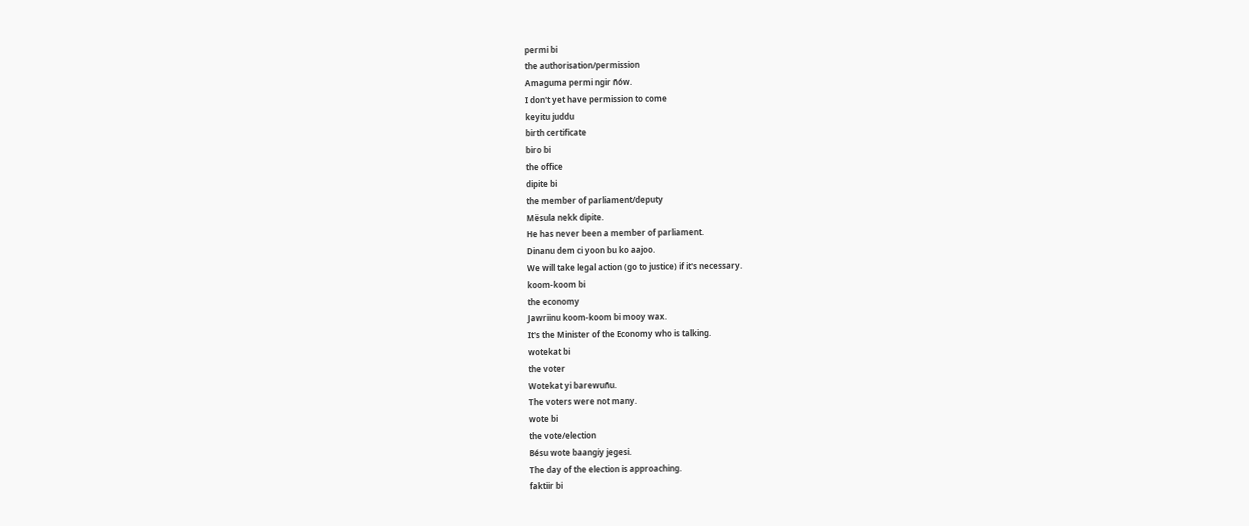permi bi
the authorisation/permission
Amaguma permi ngir ñów.
I don't yet have permission to come
keyitu juddu
birth certificate
biro bi
the office
dipite bi
the member of parliament/deputy
Mësula nekk dipite.
He has never been a member of parliament.
Dinanu dem ci yoon bu ko aajoo.
We will take legal action (go to justice) if it's necessary.
koom-koom bi
the economy
Jawriinu koom-koom bi mooy wax.
It's the Minister of the Economy who is talking.
wotekat bi
the voter
Wotekat yi barewuñu.
The voters were not many.
wote bi
the vote/election
Bésu wote baangiy jegesi.
The day of the election is approaching.
faktiir bi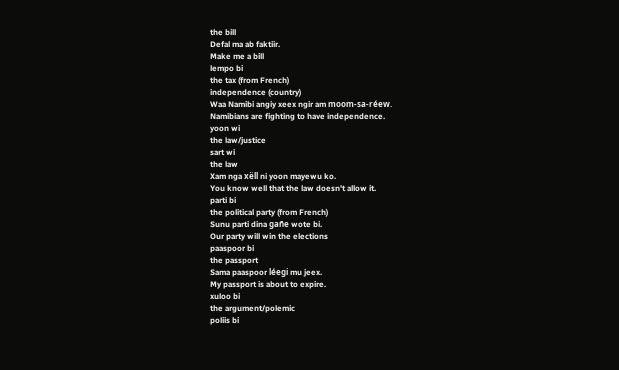the bill
Defal ma ab faktiir.
Make me a bill
lempo bi
the tax (from French)
independence (country)
Waa Namibi angiy xeex ngir am moom-sa-réew.
Namibians are fighting to have independence.
yoon wi
the law/justice
sart wi
the law
Xam nga xëll ni yoon mayewu ko.
You know well that the law doesn't allow it.
parti bi
the political party (from French)
Sunu parti dina gañe wote bi.
Our party will win the elections
paaspoor bi
the passport
Sama paaspoor léegi mu jeex.
My passport is about to expire.
xuloo bi
the argument/polemic
poliis bi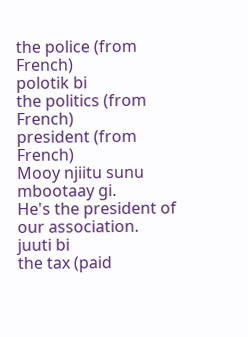the police (from French)
polotik bi
the politics (from French)
president (from French)
Mooy njiitu sunu mbootaay gi.
He's the president of our association.
juuti bi
the tax (paid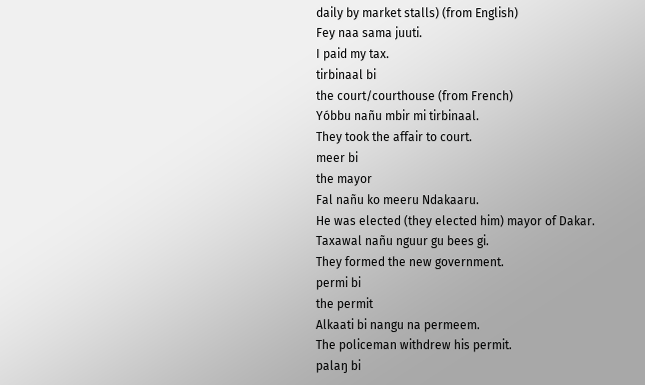daily by market stalls) (from English)
Fey naa sama juuti.
I paid my tax.
tirbinaal bi
the court/courthouse (from French)
Yóbbu nañu mbir mi tirbinaal.
They took the affair to court.
meer bi
the mayor
Fal nañu ko meeru Ndakaaru.
He was elected (they elected him) mayor of Dakar.
Taxawal nañu nguur gu bees gi.
They formed the new government.
permi bi
the permit
Alkaati bi nangu na permeem.
The policeman withdrew his permit.
palaŋ bi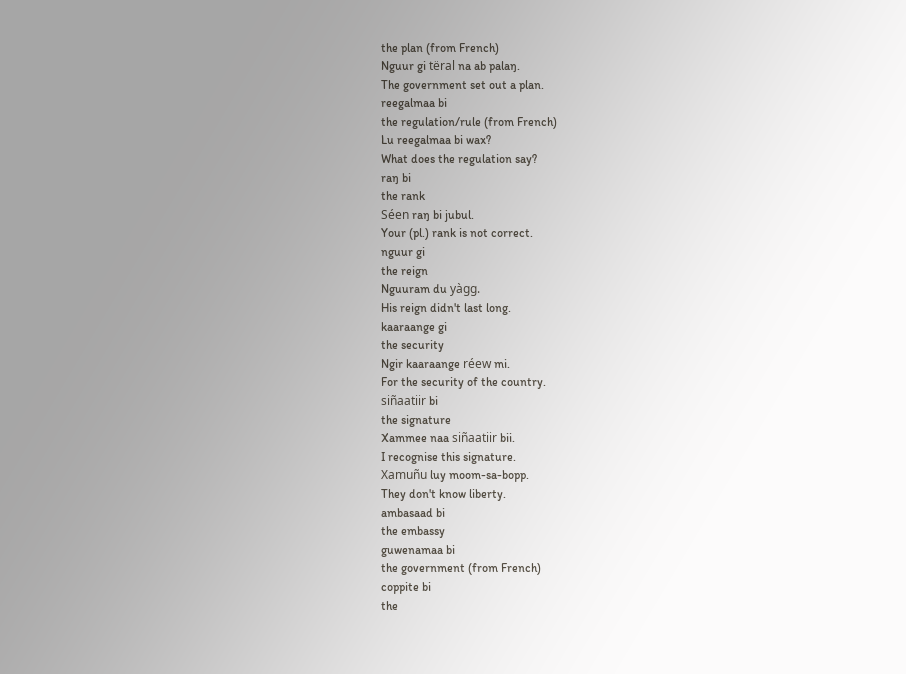the plan (from French)
Nguur gi tëral na ab palaŋ.
The government set out a plan.
reegalmaa bi
the regulation/rule (from French)
Lu reegalmaa bi wax?
What does the regulation say?
raŋ bi
the rank
Séen raŋ bi jubul.
Your (pl.) rank is not correct.
nguur gi
the reign
Nguuram du yàgg.
His reign didn't last long.
kaaraange gi
the security
Ngir kaaraange réew mi.
For the security of the country.
siñaatiir bi
the signature
Xammee naa siñaatiir bii.
I recognise this signature.
Xamuñu luy moom-sa-bopp.
They don't know liberty.
ambasaad bi
the embassy
guwenamaa bi
the government (from French)
coppite bi
the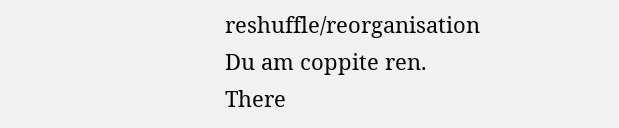reshuffle/reorganisation
Du am coppite ren.
There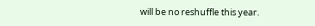will be no reshuffle this year.